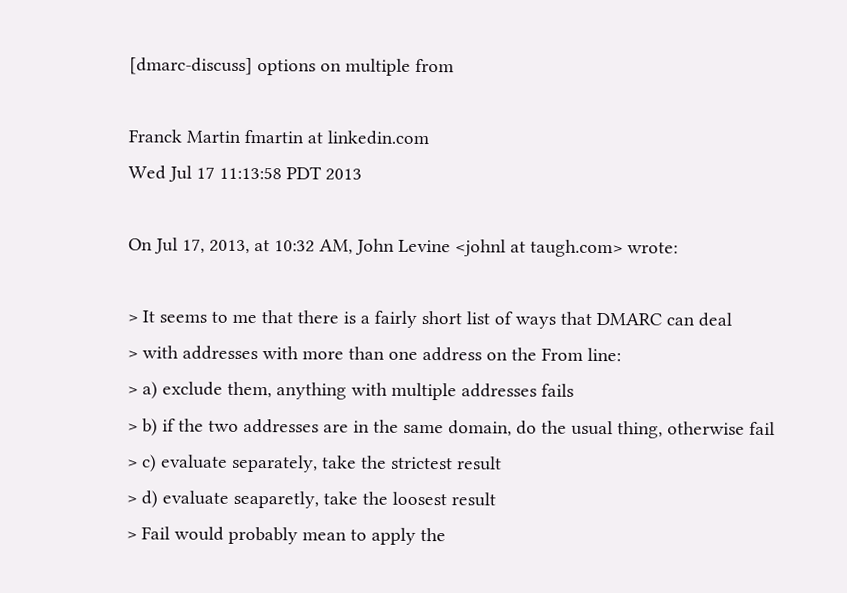[dmarc-discuss] options on multiple from

Franck Martin fmartin at linkedin.com
Wed Jul 17 11:13:58 PDT 2013

On Jul 17, 2013, at 10:32 AM, John Levine <johnl at taugh.com> wrote:

> It seems to me that there is a fairly short list of ways that DMARC can deal
> with addresses with more than one address on the From line:
> a) exclude them, anything with multiple addresses fails
> b) if the two addresses are in the same domain, do the usual thing, otherwise fail
> c) evaluate separately, take the strictest result
> d) evaluate seaparetly, take the loosest result
> Fail would probably mean to apply the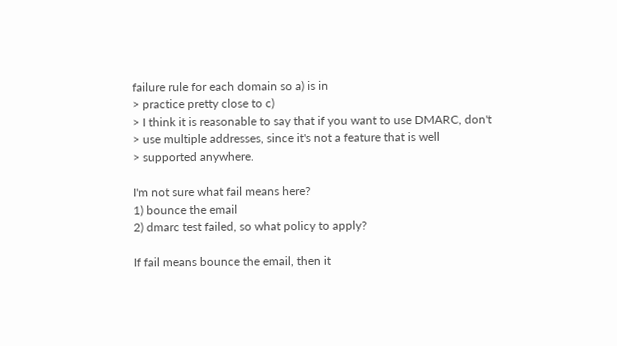failure rule for each domain so a) is in
> practice pretty close to c)
> I think it is reasonable to say that if you want to use DMARC, don't
> use multiple addresses, since it's not a feature that is well
> supported anywhere.

I'm not sure what fail means here?
1) bounce the email
2) dmarc test failed, so what policy to apply?

If fail means bounce the email, then it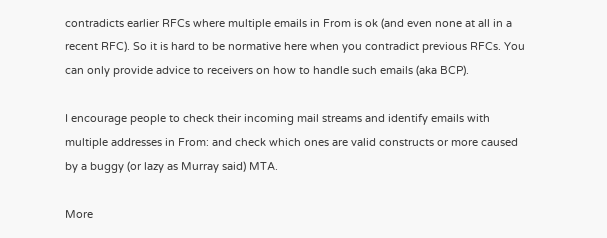contradicts earlier RFCs where multiple emails in From is ok (and even none at all in a recent RFC). So it is hard to be normative here when you contradict previous RFCs. You can only provide advice to receivers on how to handle such emails (aka BCP).

I encourage people to check their incoming mail streams and identify emails with multiple addresses in From: and check which ones are valid constructs or more caused by a buggy (or lazy as Murray said) MTA.

More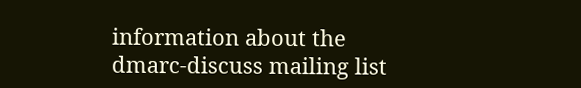information about the dmarc-discuss mailing list